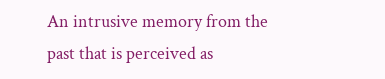An intrusive memory from the past that is perceived as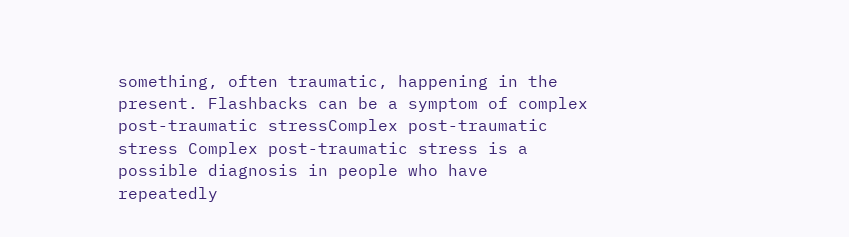something, often traumatic, happening in the present. Flashbacks can be a symptom of complex post-traumatic stressComplex post-traumatic stress Complex post-traumatic stress is a possible diagnosis in people who have repeatedly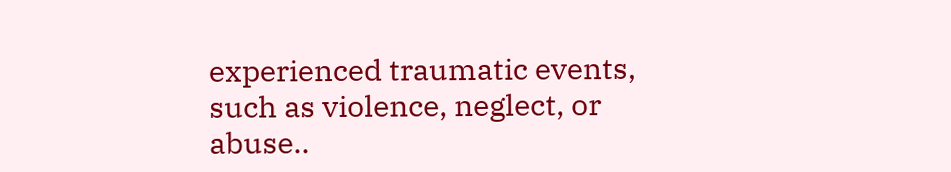experienced traumatic events, such as violence, neglect, or abuse..